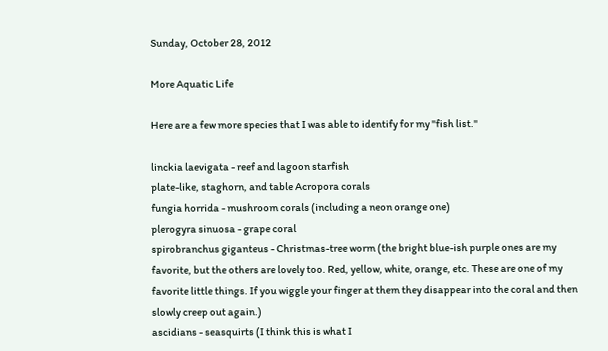Sunday, October 28, 2012

More Aquatic Life

Here are a few more species that I was able to identify for my "fish list."

linckia laevigata - reef and lagoon starfish
plate-like, staghorn, and table Acropora corals
fungia horrida - mushroom corals (including a neon orange one)
plerogyra sinuosa - grape coral
spirobranchus giganteus - Christmas-tree worm (the bright blue-ish purple ones are my favorite, but the others are lovely too. Red, yellow, white, orange, etc. These are one of my favorite little things. If you wiggle your finger at them they disappear into the coral and then slowly creep out again.)
ascidians - seasquirts (I think this is what I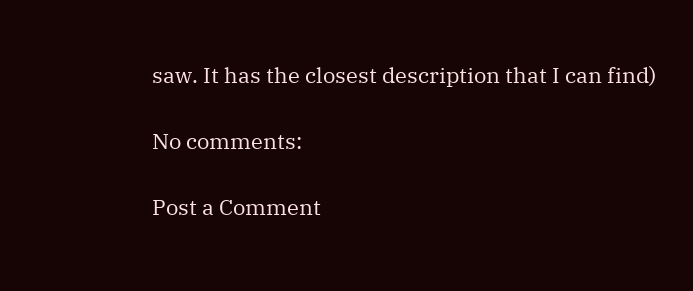saw. It has the closest description that I can find)

No comments:

Post a Comment